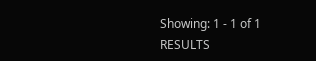Showing: 1 - 1 of 1 RESULTS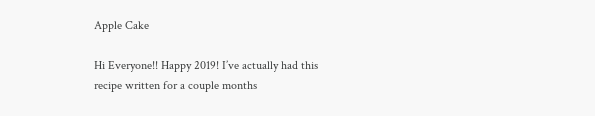Apple Cake

Hi Everyone!! Happy 2019! I’ve actually had this recipe written for a couple months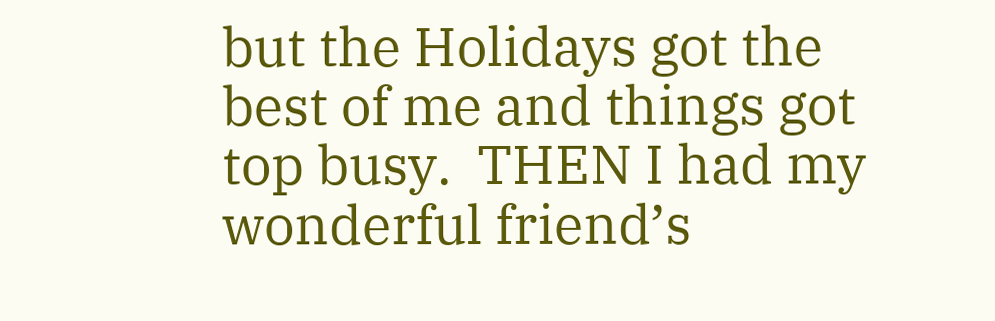but the Holidays got the best of me and things got top busy.  THEN I had my wonderful friend’s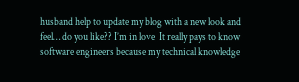husband help to update my blog with a new look and feel… do you like?? I’m in love  It really pays to know software engineers because my technical knowledge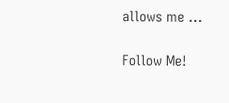allows me …

Follow Me!